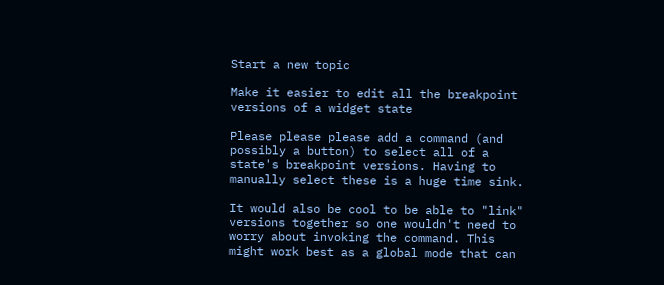Start a new topic

Make it easier to edit all the breakpoint versions of a widget state

Please please please add a command (and possibly a button) to select all of a state's breakpoint versions. Having to manually select these is a huge time sink.

It would also be cool to be able to "link" versions together so one wouldn't need to worry about invoking the command. This might work best as a global mode that can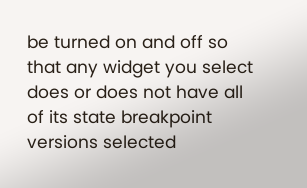be turned on and off so that any widget you select does or does not have all of its state breakpoint versions selected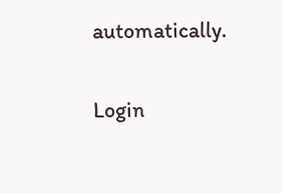automatically.

Login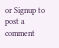or Signup to post a comment